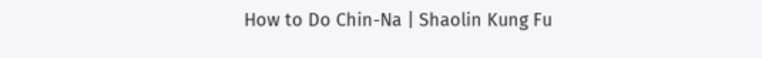How to Do Chin-Na | Shaolin Kung Fu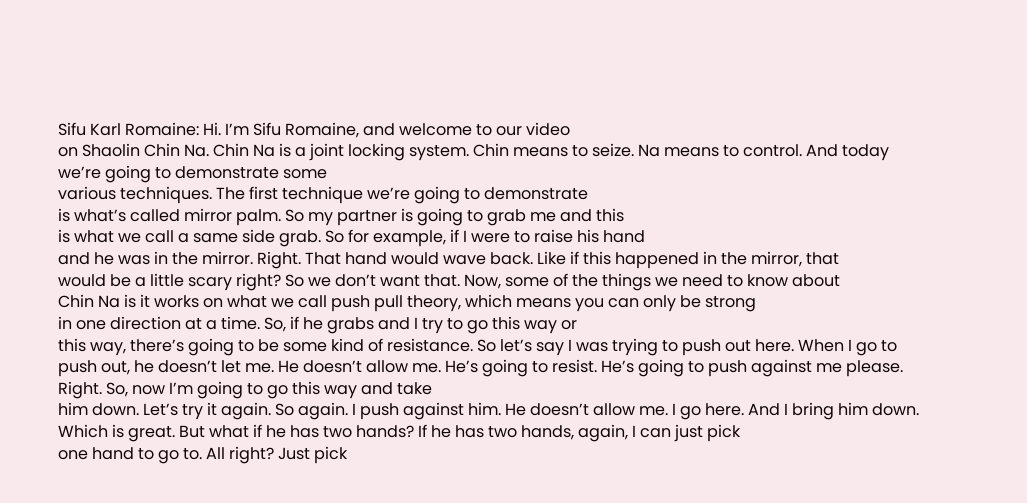Sifu Karl Romaine: Hi. I’m Sifu Romaine, and welcome to our video
on Shaolin Chin Na. Chin Na is a joint locking system. Chin means to seize. Na means to control. And today we’re going to demonstrate some
various techniques. The first technique we’re going to demonstrate
is what’s called mirror palm. So my partner is going to grab me and this
is what we call a same side grab. So for example, if I were to raise his hand
and he was in the mirror. Right. That hand would wave back. Like if this happened in the mirror, that
would be a little scary right? So we don’t want that. Now, some of the things we need to know about
Chin Na is it works on what we call push pull theory, which means you can only be strong
in one direction at a time. So, if he grabs and I try to go this way or
this way, there’s going to be some kind of resistance. So let’s say I was trying to push out here. When I go to push out, he doesn’t let me. He doesn’t allow me. He’s going to resist. He’s going to push against me please. Right. So, now I’m going to go this way and take
him down. Let’s try it again. So again. I push against him. He doesn’t allow me. I go here. And I bring him down. Which is great. But what if he has two hands? If he has two hands, again, I can just pick
one hand to go to. All right? Just pick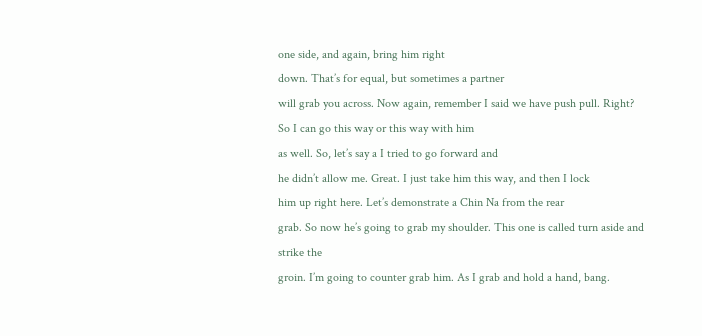one side, and again, bring him right
down. That’s for equal, but sometimes a partner
will grab you across. Now again, remember I said we have push pull. Right? So I can go this way or this way with him
as well. So, let’s say a I tried to go forward and
he didn’t allow me. Great. I just take him this way, and then I lock
him up right here. Let’s demonstrate a Chin Na from the rear
grab. So now he’s going to grab my shoulder. This one is called turn aside and strike the
groin. I’m going to counter grab him. As I grab and hold a hand, bang.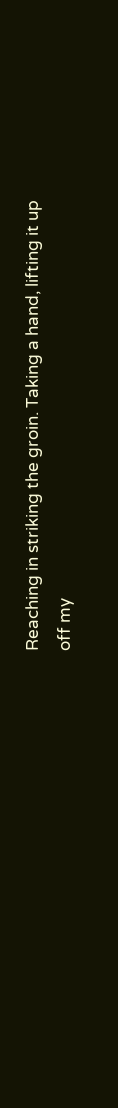Reaching in striking the groin. Taking a hand, lifting it up off my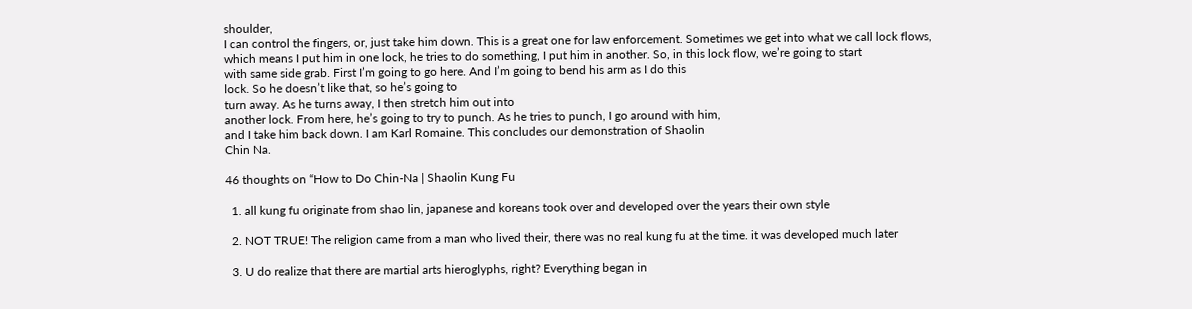shoulder,
I can control the fingers, or, just take him down. This is a great one for law enforcement. Sometimes we get into what we call lock flows,
which means I put him in one lock, he tries to do something, I put him in another. So, in this lock flow, we’re going to start
with same side grab. First I’m going to go here. And I’m going to bend his arm as I do this
lock. So he doesn’t like that, so he’s going to
turn away. As he turns away, I then stretch him out into
another lock. From here, he’s going to try to punch. As he tries to punch, I go around with him,
and I take him back down. I am Karl Romaine. This concludes our demonstration of Shaolin
Chin Na.

46 thoughts on “How to Do Chin-Na | Shaolin Kung Fu

  1. all kung fu originate from shao lin, japanese and koreans took over and developed over the years their own style

  2. NOT TRUE! The religion came from a man who lived their, there was no real kung fu at the time. it was developed much later

  3. U do realize that there are martial arts hieroglyphs, right? Everything began in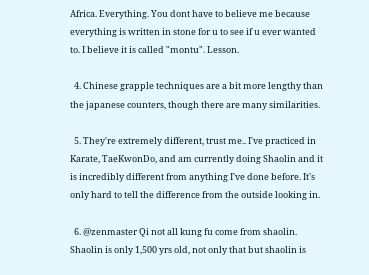Africa. Everything. You dont have to believe me because everything is written in stone for u to see if u ever wanted to. I believe it is called "montu". Lesson.

  4. Chinese grapple techniques are a bit more lengthy than the japanese counters, though there are many similarities.

  5. They're extremely different, trust me.. I've practiced in Karate, TaeKwonDo, and am currently doing Shaolin and it is incredibly different from anything I've done before. It's only hard to tell the difference from the outside looking in.

  6. @zenmaster Qi not all kung fu come from shaolin. Shaolin is only 1,500 yrs old, not only that but shaolin is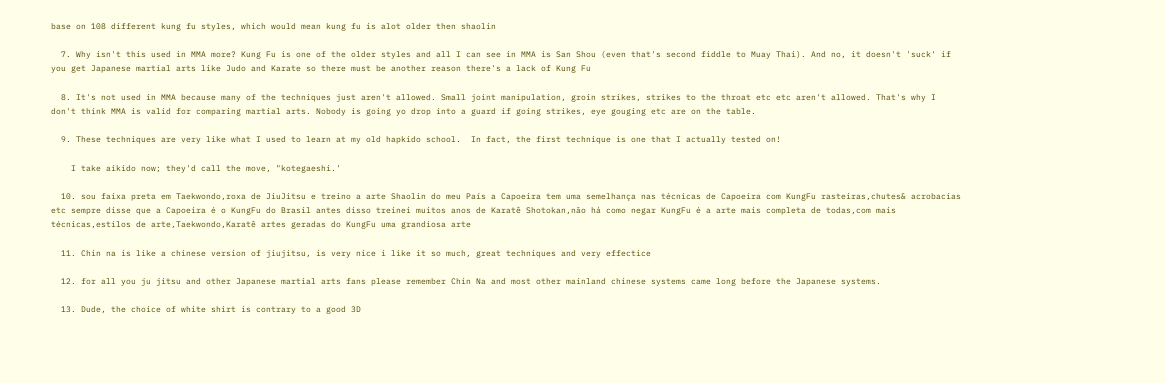base on 108 different kung fu styles, which would mean kung fu is alot older then shaolin

  7. Why isn't this used in MMA more? Kung Fu is one of the older styles and all I can see in MMA is San Shou (even that's second fiddle to Muay Thai). And no, it doesn't 'suck' if you get Japanese martial arts like Judo and Karate so there must be another reason there's a lack of Kung Fu

  8. It's not used in MMA because many of the techniques just aren't allowed. Small joint manipulation, groin strikes, strikes to the throat etc etc aren't allowed. That's why I don't think MMA is valid for comparing martial arts. Nobody is going yo drop into a guard if going strikes, eye gouging etc are on the table.

  9. These techniques are very like what I used to learn at my old hapkido school.  In fact, the first technique is one that I actually tested on!

    I take aikido now; they'd call the move, "kotegaeshi.'

  10. sou faixa preta em Taekwondo,roxa de JiuJitsu e treino a arte Shaolin do meu País a Capoeira tem uma semelhança nas técnicas de Capoeira com KungFu rasteiras,chutes& acrobacias etc sempre disse que a Capoeira é o KungFu do Brasil antes disso treinei muitos anos de Karatê Shotokan,não há como negar KungFu é a arte mais completa de todas,com mais técnicas,estilos de arte,Taekwondo,Karatê artes geradas do KungFu uma grandiosa arte

  11. Chin na is like a chinese version of jiujitsu, is very nice i like it so much, great techniques and very effectice

  12. for all you ju jitsu and other Japanese martial arts fans please remember Chin Na and most other mainland chinese systems came long before the Japanese systems.

  13. Dude, the choice of white shirt is contrary to a good 3D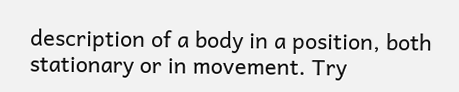description of a body in a position, both stationary or in movement. Try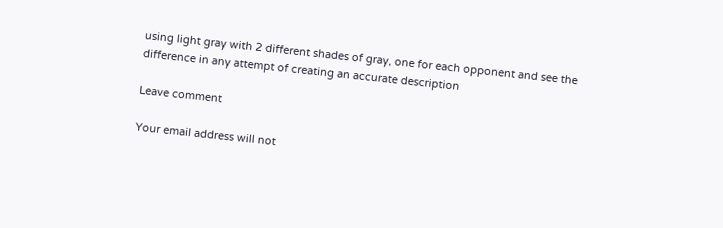using light gray with 2 different shades of gray, one for each opponent and see the difference in any attempt of creating an accurate description

Leave comment

Your email address will not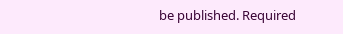be published. Required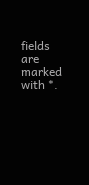fields are marked with *.